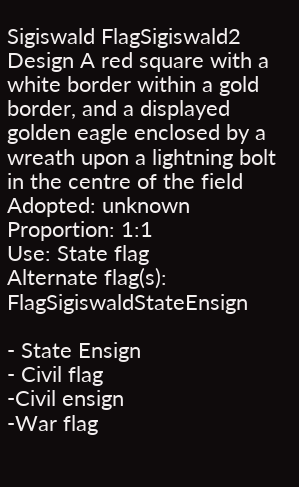Sigiswald FlagSigiswald2
Design A red square with a white border within a gold border, and a displayed golden eagle enclosed by a wreath upon a lightning bolt in the centre of the field
Adopted: unknown
Proportion: 1:1
Use: State flag
Alternate flag(s): FlagSigiswaldStateEnsign

- State Ensign
- Civil flag
-Civil ensign
-War flag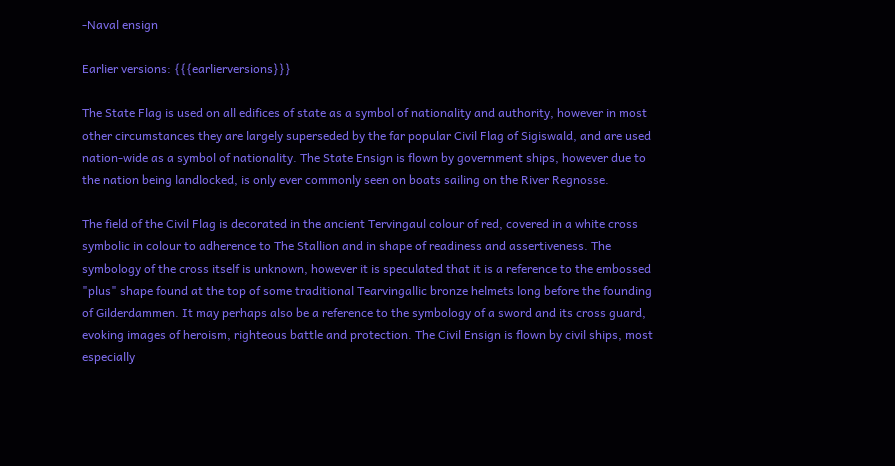-Naval ensign

Earlier versions: {{{earlierversions}}}

The State Flag is used on all edifices of state as a symbol of nationality and authority, however in most other circumstances they are largely superseded by the far popular Civil Flag of Sigiswald, and are used nation-wide as a symbol of nationality. The State Ensign is flown by government ships, however due to the nation being landlocked, is only ever commonly seen on boats sailing on the River Regnosse.

The field of the Civil Flag is decorated in the ancient Tervingaul colour of red, covered in a white cross symbolic in colour to adherence to The Stallion and in shape of readiness and assertiveness. The symbology of the cross itself is unknown, however it is speculated that it is a reference to the embossed "plus" shape found at the top of some traditional Tearvingallic bronze helmets long before the founding of Gilderdammen. It may perhaps also be a reference to the symbology of a sword and its cross guard, evoking images of heroism, righteous battle and protection. The Civil Ensign is flown by civil ships, most especially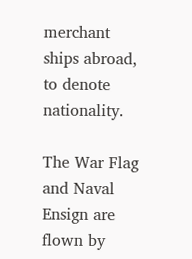merchant ships abroad, to denote nationality.

The War Flag and Naval Ensign are flown by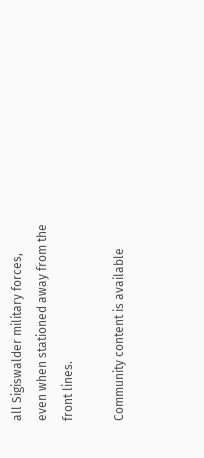all Sigiswalder military forces, even when stationed away from the front lines.

Community content is available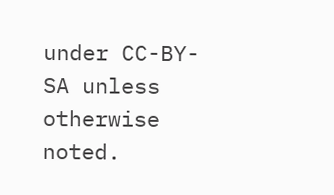under CC-BY-SA unless otherwise noted.